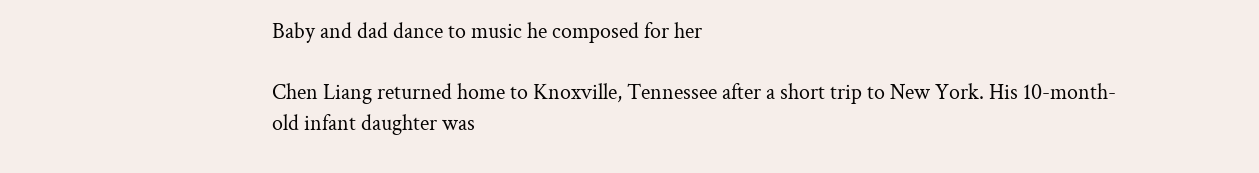Baby and dad dance to music he composed for her

Chen Liang returned home to Knoxville, Tennessee after a short trip to New York. His 10-month-old infant daughter was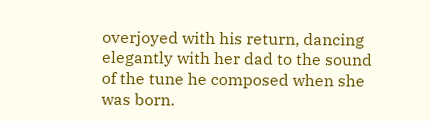overjoyed with his return, dancing elegantly with her dad to the sound of the tune he composed when she was born.